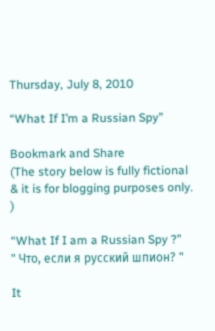Thursday, July 8, 2010

“What If I’m a Russian Spy”

Bookmark and Share
(The story below is fully fictional & it is for blogging purposes only. )

“What If I am a Russian Spy ?”
" Что, если я русский шпион? "

It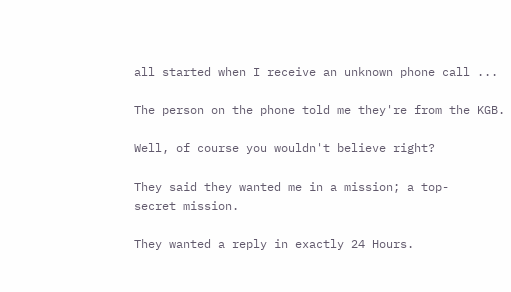all started when I receive an unknown phone call ...

The person on the phone told me they're from the KGB.

Well, of course you wouldn't believe right?

They said they wanted me in a mission; a top-
secret mission.

They wanted a reply in exactly 24 Hours.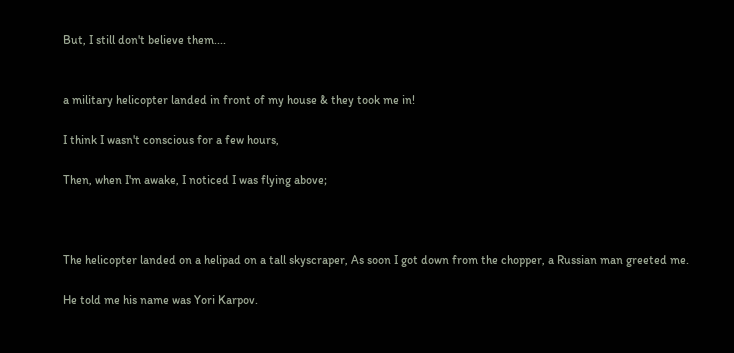But, I still don't believe them....


a military helicopter landed in front of my house & they took me in!

I think I wasn't conscious for a few hours,

Then, when I'm awake, I noticed I was flying above;



The helicopter landed on a helipad on a tall skyscraper, As soon I got down from the chopper, a Russian man greeted me.

He told me his name was Yori Karpov.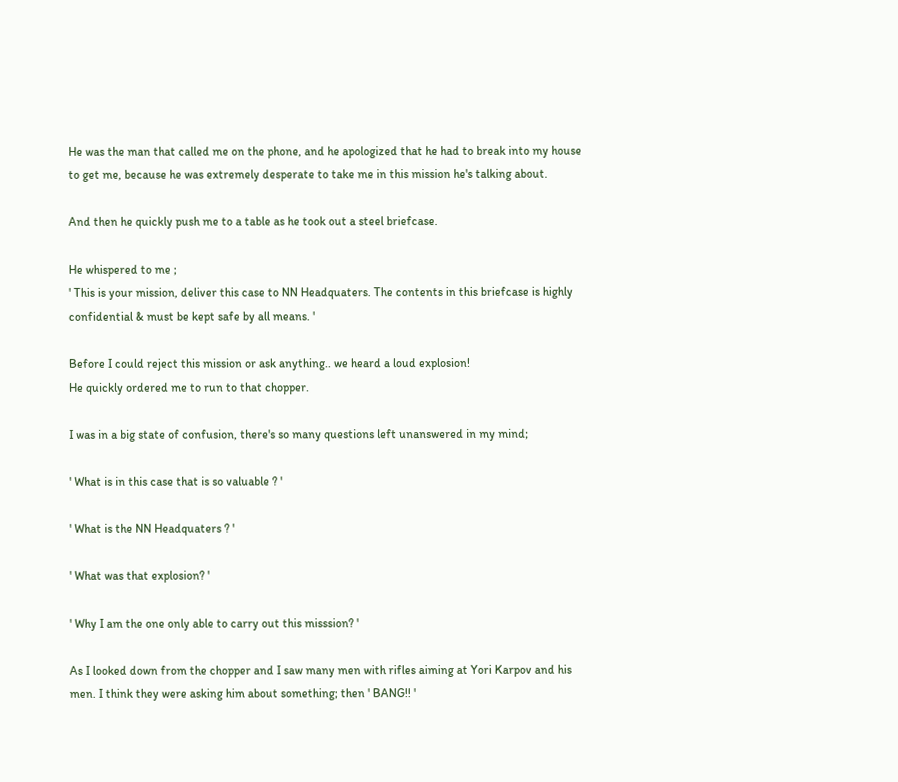He was the man that called me on the phone, and he apologized that he had to break into my house to get me, because he was extremely desperate to take me in this mission he's talking about.

And then he quickly push me to a table as he took out a steel briefcase.

He whispered to me ;
' This is your mission, deliver this case to NN Headquaters. The contents in this briefcase is highly confidential & must be kept safe by all means. '

Before I could reject this mission or ask anything.. we heard a loud explosion!
He quickly ordered me to run to that chopper.

I was in a big state of confusion, there's so many questions left unanswered in my mind;

' What is in this case that is so valuable ? '

' What is the NN Headquaters ? '

' What was that explosion? '

' Why I am the one only able to carry out this misssion? '

As I looked down from the chopper and I saw many men with rifles aiming at Yori Karpov and his men. I think they were asking him about something; then ' BANG!! '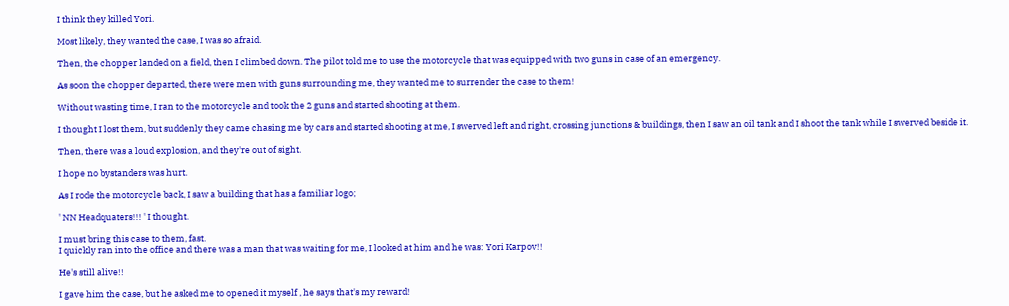I think they killed Yori.

Most likely, they wanted the case, I was so afraid.

Then, the chopper landed on a field, then I climbed down. The pilot told me to use the motorcycle that was equipped with two guns in case of an emergency.

As soon the chopper departed, there were men with guns surrounding me, they wanted me to surrender the case to them!

Without wasting time, I ran to the motorcycle and took the 2 guns and started shooting at them.

I thought I lost them, but suddenly they came chasing me by cars and started shooting at me, I swerved left and right, crossing junctions & buildings, then I saw an oil tank and I shoot the tank while I swerved beside it.

Then, there was a loud explosion, and they're out of sight.

I hope no bystanders was hurt.

As I rode the motorcycle back, I saw a building that has a familiar logo;

' NN Headquaters!!! ' I thought.

I must bring this case to them, fast.
I quickly ran into the office and there was a man that was waiting for me, I looked at him and he was: Yori Karpov!!

He's still alive!!

I gave him the case, but he asked me to opened it myself , he says that's my reward!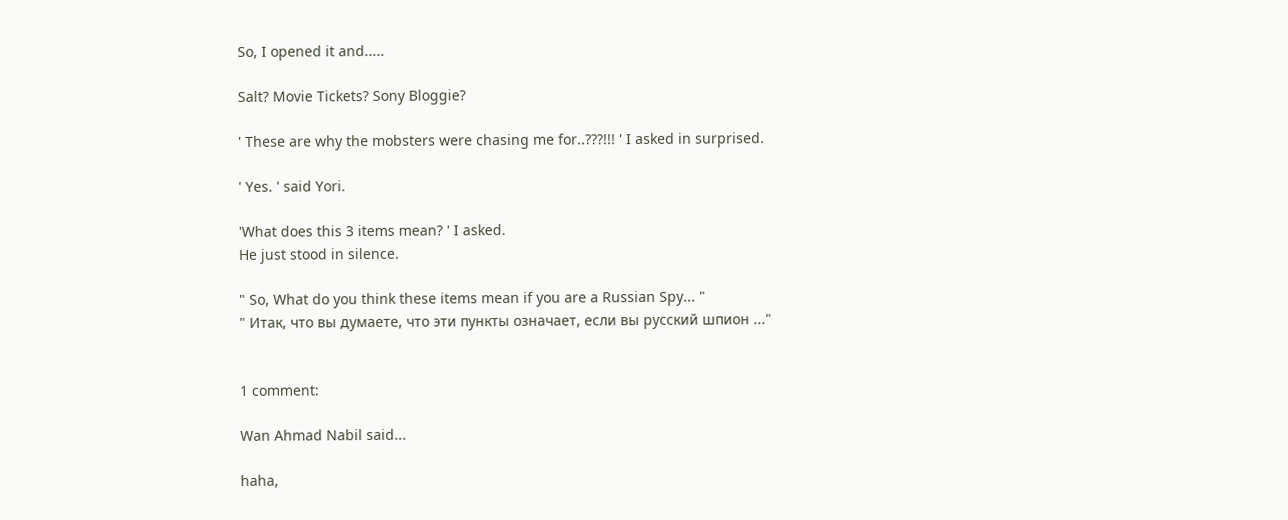So, I opened it and.....

Salt? Movie Tickets? Sony Bloggie?

' These are why the mobsters were chasing me for..???!!! ' I asked in surprised.

' Yes. ' said Yori.

'What does this 3 items mean? ' I asked.
He just stood in silence.

" So, What do you think these items mean if you are a Russian Spy... "
" Итак, что вы думаете, что эти пункты означает, если вы русский шпион ..."


1 comment:

Wan Ahmad Nabil said...

haha,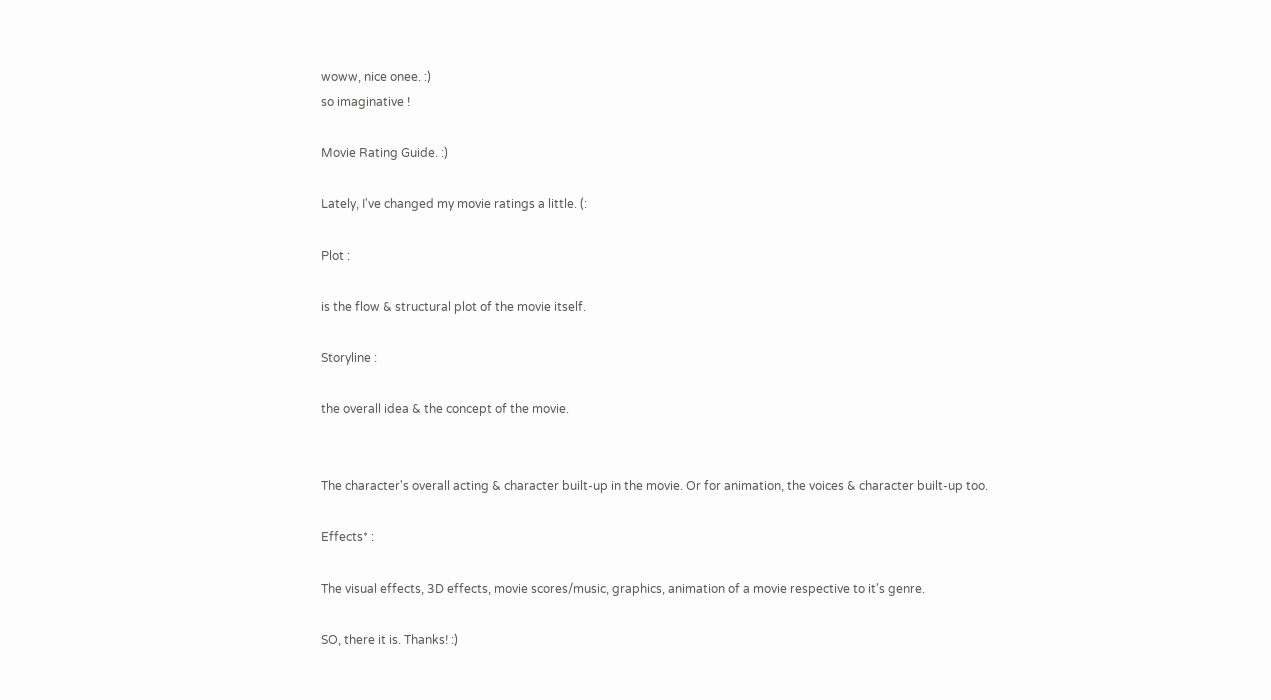woww, nice onee. :)
so imaginative !

Movie Rating Guide. :)

Lately, I've changed my movie ratings a little. (:

Plot :

is the flow & structural plot of the movie itself.

Storyline :

the overall idea & the concept of the movie.


The character's overall acting & character built-up in the movie. Or for animation, the voices & character built-up too.

Effects* :

The visual effects, 3D effects, movie scores/music, graphics, animation of a movie respective to it's genre.

SO, there it is. Thanks! :)